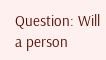Question: Will a person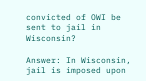convicted of OWI be sent to jail in Wisconsin?

Answer: In Wisconsin, jail is imposed upon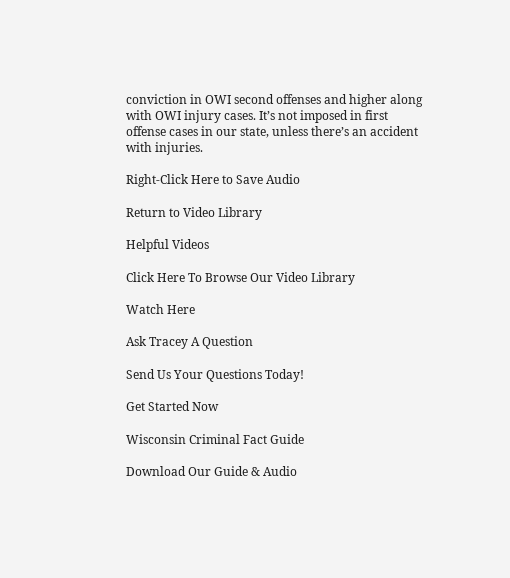conviction in OWI second offenses and higher along with OWI injury cases. It’s not imposed in first offense cases in our state, unless there’s an accident with injuries.

Right-Click Here to Save Audio

Return to Video Library

Helpful Videos

Click Here To Browse Our Video Library

Watch Here

Ask Tracey A Question

Send Us Your Questions Today!

Get Started Now

Wisconsin Criminal Fact Guide

Download Our Guide & Audio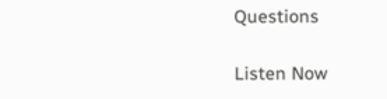Questions

Listen Now